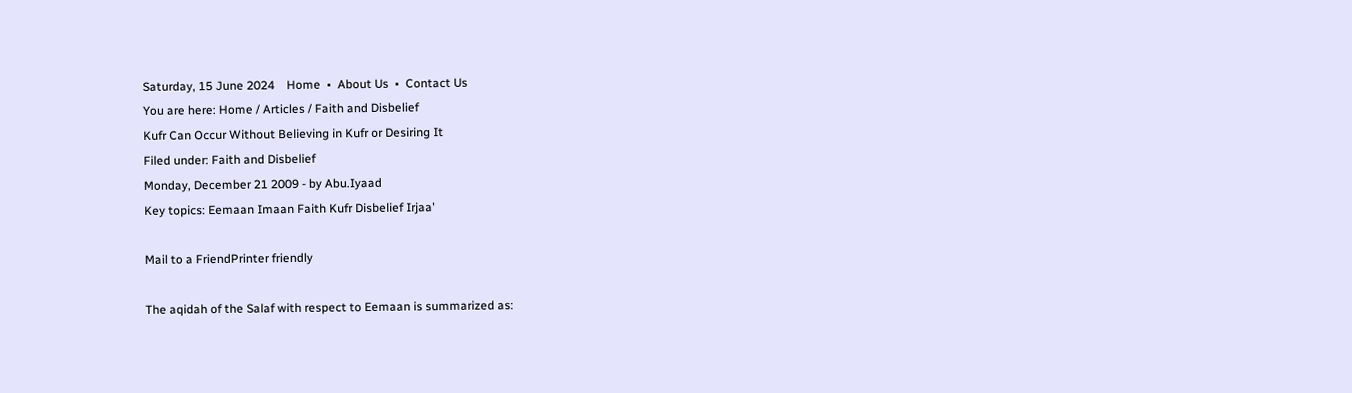Saturday, 15 June 2024    Home  •  About Us  •  Contact Us
You are here: Home / Articles / Faith and Disbelief
Kufr Can Occur Without Believing in Kufr or Desiring It
Filed under: Faith and Disbelief
Monday, December 21 2009 - by Abu.Iyaad
Key topics: Eemaan Imaan Faith Kufr Disbelief Irjaa'

Mail to a FriendPrinter friendly

The aqidah of the Salaf with respect to Eemaan is summarized as: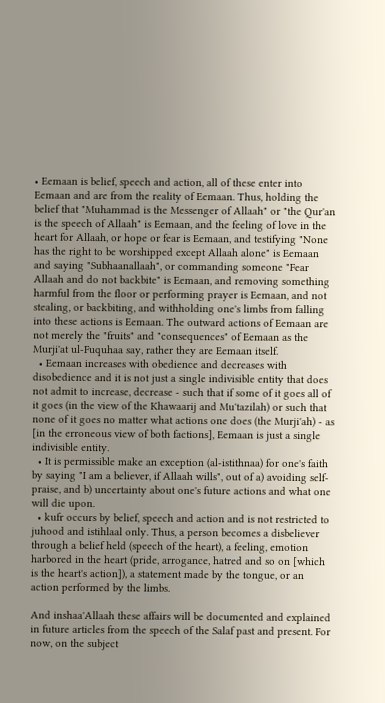• Eemaan is belief, speech and action, all of these enter into Eemaan and are from the reality of Eemaan. Thus, holding the belief that "Muhammad is the Messenger of Allaah" or "the Qur'an is the speech of Allaah" is Eemaan, and the feeling of love in the heart for Allaah, or hope or fear is Eemaan, and testifying "None has the right to be worshipped except Allaah alone" is Eemaan and saying "Subhaanallaah", or commanding someone "Fear Allaah and do not backbite" is Eemaan, and removing something harmful from the floor or performing prayer is Eemaan, and not stealing, or backbiting, and withholding one's limbs from falling into these actions is Eemaan. The outward actions of Eemaan are not merely the "fruits" and "consequences" of Eemaan as the Murji'at ul-Fuquhaa say, rather they are Eemaan itself.
  • Eemaan increases with obedience and decreases with disobedience and it is not just a single indivisible entity that does not admit to increase, decrease - such that if some of it goes all of it goes (in the view of the Khawaarij and Mu'tazilah) or such that none of it goes no matter what actions one does (the Murji'ah) - as [in the erroneous view of both factions], Eemaan is just a single indivisible entity.
  • It is permissible make an exception (al-istithnaa) for one's faith by saying "I am a believer, if Allaah wills", out of a) avoiding self-praise, and b) uncertainty about one's future actions and what one will die upon.
  • kufr occurs by belief, speech and action and is not restricted to juhood and istihlaal only. Thus, a person becomes a disbeliever through a belief held (speech of the heart), a feeling, emotion harbored in the heart (pride, arrogance, hatred and so on [which is the heart's action]), a statement made by the tongue, or an action performed by the limbs.

And inshaa'Allaah these affairs will be documented and explained in future articles from the speech of the Salaf past and present. For now, on the subject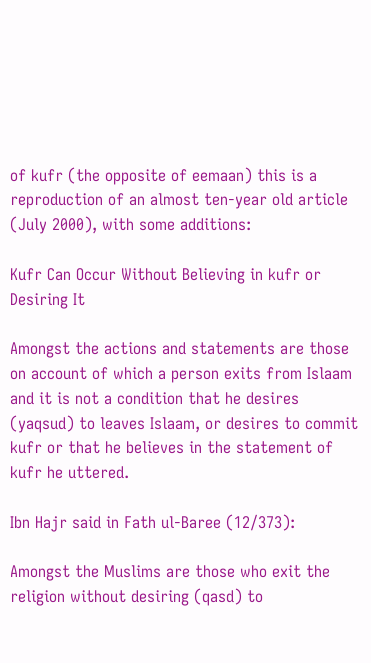of kufr (the opposite of eemaan) this is a reproduction of an almost ten-year old article (July 2000), with some additions:

Kufr Can Occur Without Believing in kufr or Desiring It

Amongst the actions and statements are those on account of which a person exits from Islaam and it is not a condition that he desires (yaqsud) to leaves Islaam, or desires to commit kufr or that he believes in the statement of kufr he uttered.

Ibn Hajr said in Fath ul-Baree (12/373):

Amongst the Muslims are those who exit the religion without desiring (qasd) to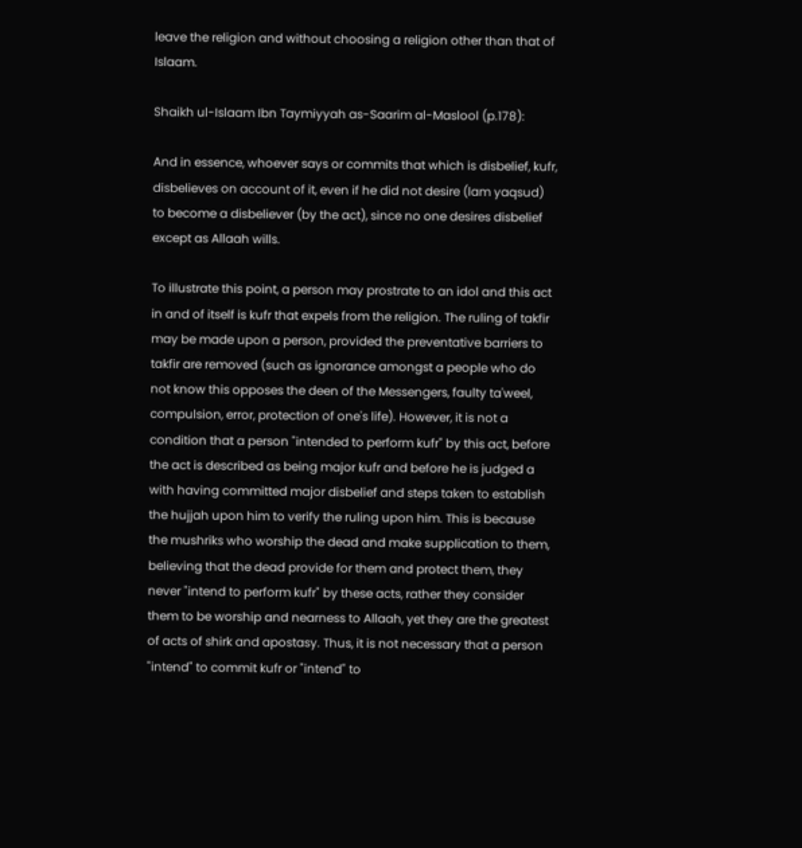leave the religion and without choosing a religion other than that of Islaam.

Shaikh ul-Islaam Ibn Taymiyyah as-Saarim al-Maslool (p.178):

And in essence, whoever says or commits that which is disbelief, kufr, disbelieves on account of it, even if he did not desire (lam yaqsud) to become a disbeliever (by the act), since no one desires disbelief except as Allaah wills.

To illustrate this point, a person may prostrate to an idol and this act in and of itself is kufr that expels from the religion. The ruling of takfir may be made upon a person, provided the preventative barriers to takfir are removed (such as ignorance amongst a people who do not know this opposes the deen of the Messengers, faulty ta'weel, compulsion, error, protection of one's life). However, it is not a condition that a person "intended to perform kufr" by this act, before the act is described as being major kufr and before he is judged a with having committed major disbelief and steps taken to establish the hujjah upon him to verify the ruling upon him. This is because the mushriks who worship the dead and make supplication to them, believing that the dead provide for them and protect them, they never "intend to perform kufr" by these acts, rather they consider them to be worship and nearness to Allaah, yet they are the greatest of acts of shirk and apostasy. Thus, it is not necessary that a person "intend" to commit kufr or "intend" to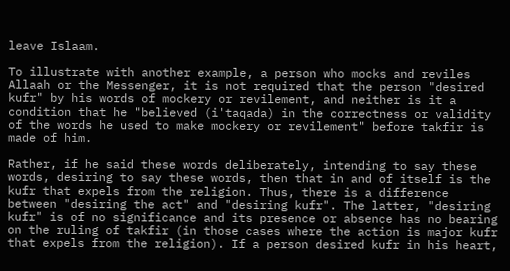leave Islaam.

To illustrate with another example, a person who mocks and reviles Allaah or the Messenger, it is not required that the person "desired kufr" by his words of mockery or revilement, and neither is it a condition that he "believed (i'taqada) in the correctness or validity of the words he used to make mockery or revilement" before takfir is made of him.

Rather, if he said these words deliberately, intending to say these words, desiring to say these words, then that in and of itself is the kufr that expels from the religion. Thus, there is a difference between "desiring the act" and "desiring kufr". The latter, "desiring kufr" is of no significance and its presence or absence has no bearing on the ruling of takfir (in those cases where the action is major kufr that expels from the religion). If a person desired kufr in his heart,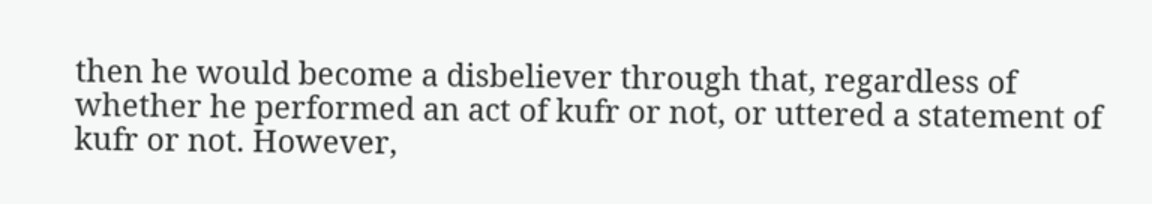then he would become a disbeliever through that, regardless of whether he performed an act of kufr or not, or uttered a statement of kufr or not. However,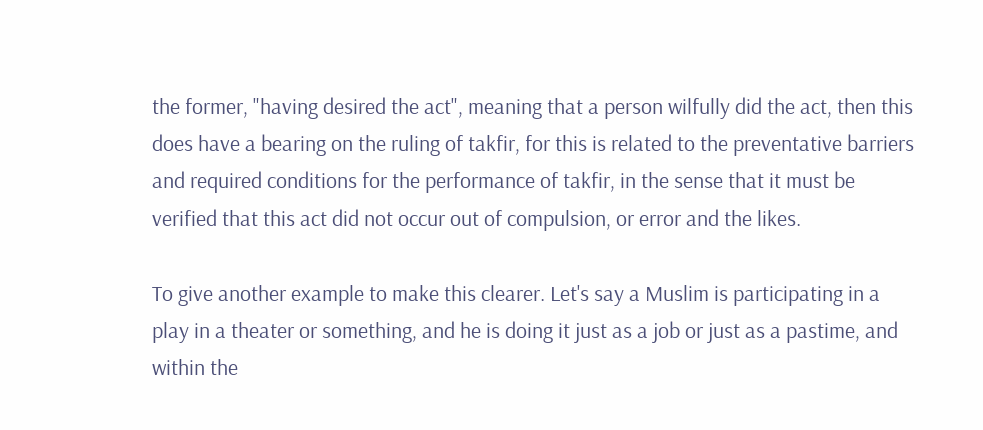the former, "having desired the act", meaning that a person wilfully did the act, then this does have a bearing on the ruling of takfir, for this is related to the preventative barriers and required conditions for the performance of takfir, in the sense that it must be verified that this act did not occur out of compulsion, or error and the likes.

To give another example to make this clearer. Let's say a Muslim is participating in a play in a theater or something, and he is doing it just as a job or just as a pastime, and within the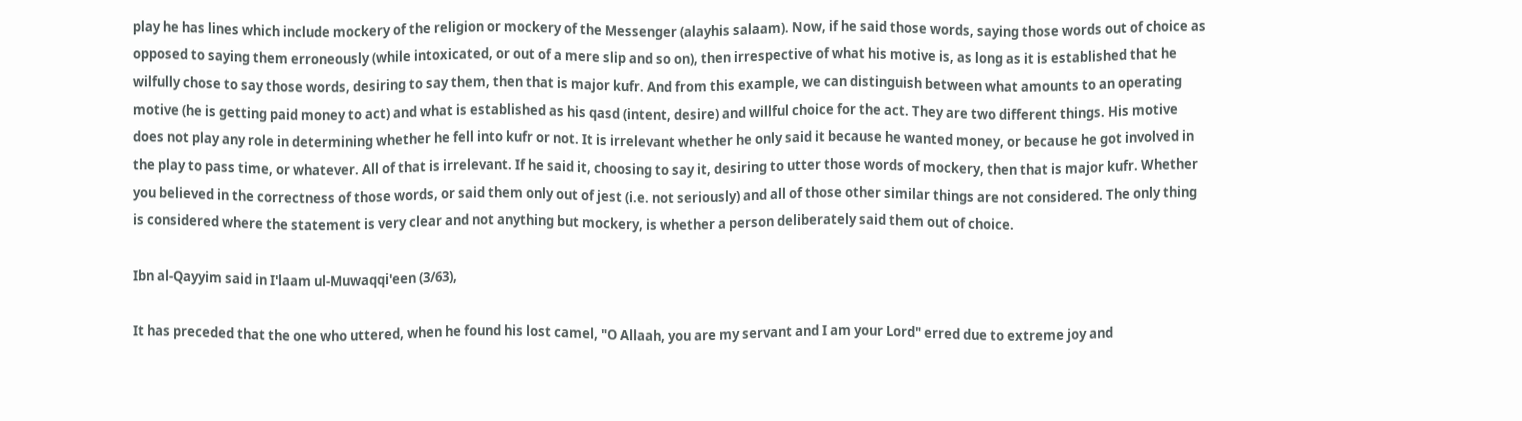play he has lines which include mockery of the religion or mockery of the Messenger (alayhis salaam). Now, if he said those words, saying those words out of choice as opposed to saying them erroneously (while intoxicated, or out of a mere slip and so on), then irrespective of what his motive is, as long as it is established that he wilfully chose to say those words, desiring to say them, then that is major kufr. And from this example, we can distinguish between what amounts to an operating motive (he is getting paid money to act) and what is established as his qasd (intent, desire) and willful choice for the act. They are two different things. His motive does not play any role in determining whether he fell into kufr or not. It is irrelevant whether he only said it because he wanted money, or because he got involved in the play to pass time, or whatever. All of that is irrelevant. If he said it, choosing to say it, desiring to utter those words of mockery, then that is major kufr. Whether you believed in the correctness of those words, or said them only out of jest (i.e. not seriously) and all of those other similar things are not considered. The only thing is considered where the statement is very clear and not anything but mockery, is whether a person deliberately said them out of choice.

Ibn al-Qayyim said in I'laam ul-Muwaqqi'een (3/63),

It has preceded that the one who uttered, when he found his lost camel, "O Allaah, you are my servant and I am your Lord" erred due to extreme joy and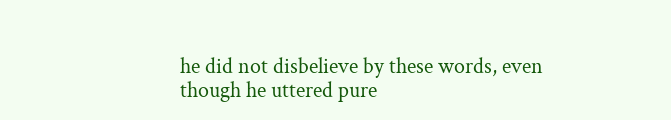he did not disbelieve by these words, even though he uttered pure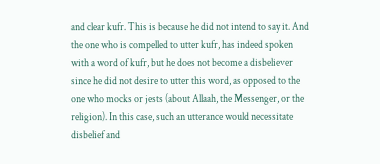and clear kufr. This is because he did not intend to say it. And the one who is compelled to utter kufr, has indeed spoken with a word of kufr, but he does not become a disbeliever since he did not desire to utter this word, as opposed to the one who mocks or jests (about Allaah, the Messenger, or the religion). In this case, such an utterance would necessitate disbelief and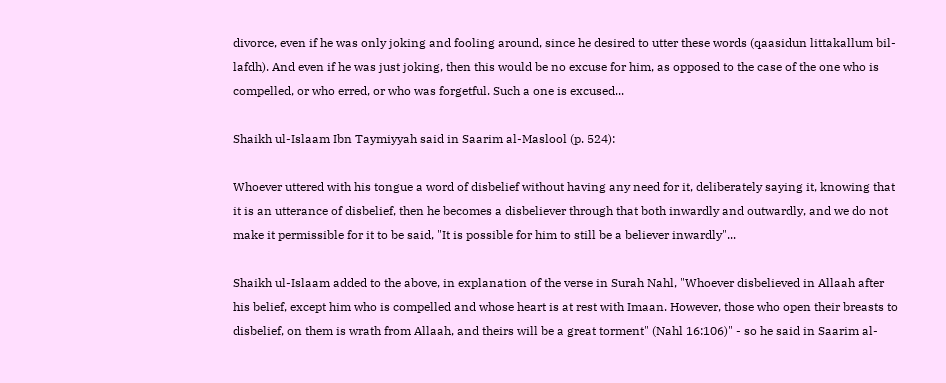divorce, even if he was only joking and fooling around, since he desired to utter these words (qaasidun littakallum bil-lafdh). And even if he was just joking, then this would be no excuse for him, as opposed to the case of the one who is compelled, or who erred, or who was forgetful. Such a one is excused...

Shaikh ul-Islaam Ibn Taymiyyah said in Saarim al-Maslool (p. 524):

Whoever uttered with his tongue a word of disbelief without having any need for it, deliberately saying it, knowing that it is an utterance of disbelief, then he becomes a disbeliever through that both inwardly and outwardly, and we do not make it permissible for it to be said, "It is possible for him to still be a believer inwardly"...

Shaikh ul-Islaam added to the above, in explanation of the verse in Surah Nahl, "Whoever disbelieved in Allaah after his belief, except him who is compelled and whose heart is at rest with Imaan. However, those who open their breasts to disbelief, on them is wrath from Allaah, and theirs will be a great torment" (Nahl 16:106)" - so he said in Saarim al-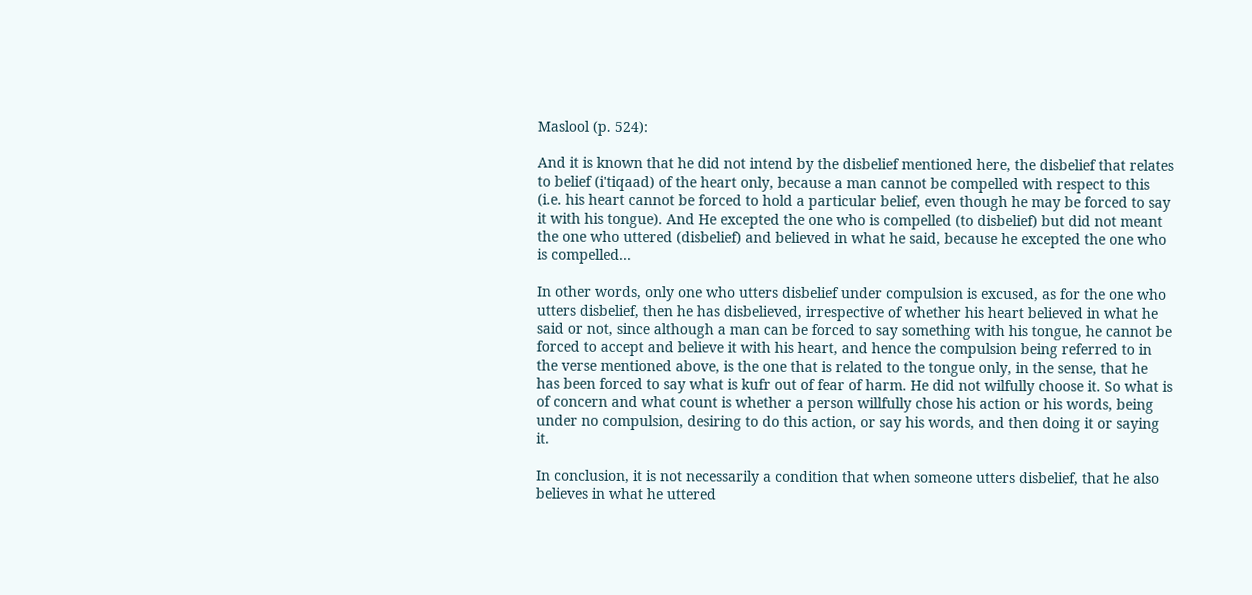Maslool (p. 524):

And it is known that he did not intend by the disbelief mentioned here, the disbelief that relates to belief (i'tiqaad) of the heart only, because a man cannot be compelled with respect to this (i.e. his heart cannot be forced to hold a particular belief, even though he may be forced to say it with his tongue). And He excepted the one who is compelled (to disbelief) but did not meant the one who uttered (disbelief) and believed in what he said, because he excepted the one who is compelled...

In other words, only one who utters disbelief under compulsion is excused, as for the one who utters disbelief, then he has disbelieved, irrespective of whether his heart believed in what he said or not, since although a man can be forced to say something with his tongue, he cannot be forced to accept and believe it with his heart, and hence the compulsion being referred to in the verse mentioned above, is the one that is related to the tongue only, in the sense, that he has been forced to say what is kufr out of fear of harm. He did not wilfully choose it. So what is of concern and what count is whether a person willfully chose his action or his words, being under no compulsion, desiring to do this action, or say his words, and then doing it or saying it.

In conclusion, it is not necessarily a condition that when someone utters disbelief, that he also believes in what he uttered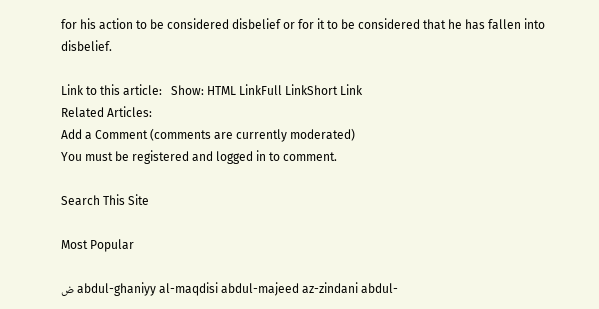for his action to be considered disbelief or for it to be considered that he has fallen into disbelief.

Link to this article:   Show: HTML LinkFull LinkShort Link
Related Articles:
Add a Comment (comments are currently moderated)
You must be registered and logged in to comment.

Search This Site

Most Popular

ض abdul-ghaniyy al-maqdisi abdul-majeed az-zindani abdul-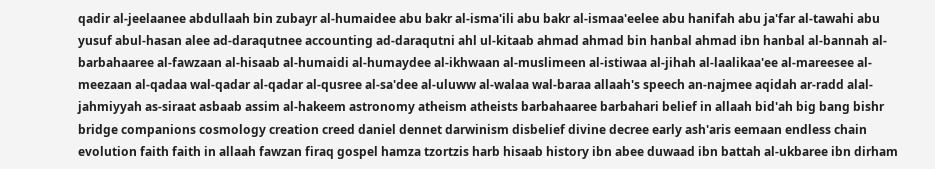qadir al-jeelaanee abdullaah bin zubayr al-humaidee abu bakr al-isma'ili abu bakr al-ismaa'eelee abu hanifah abu ja'far al-tawahi abu yusuf abul-hasan alee ad-daraqutnee accounting ad-daraqutni ahl ul-kitaab ahmad ahmad bin hanbal ahmad ibn hanbal al-bannah al-barbahaaree al-fawzaan al-hisaab al-humaidi al-humaydee al-ikhwaan al-muslimeen al-istiwaa al-jihah al-laalikaa'ee al-mareesee al-meezaan al-qadaa wal-qadar al-qadar al-qusree al-sa'dee al-uluww al-walaa wal-baraa allaah's speech an-najmee aqidah ar-radd alal-jahmiyyah as-siraat asbaab assim al-hakeem astronomy atheism atheists barbahaaree barbahari belief in allaah bid'ah big bang bishr bridge companions cosmology creation creed daniel dennet darwinism disbelief divine decree early ash'aris eemaan endless chain evolution faith faith in allaah fawzan firaq gospel hamza tzortzis harb hisaab history ibn abee duwaad ibn battah al-ukbaree ibn dirham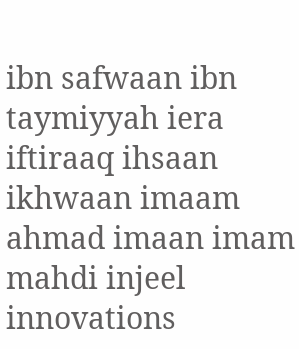ibn safwaan ibn taymiyyah iera iftiraaq ihsaan ikhwaan imaam ahmad imaan imam mahdi injeel innovations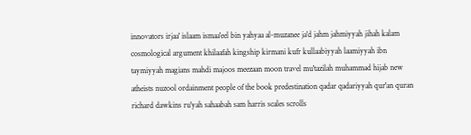innovators irjaa' islaam ismaa'eel bin yahyaa al-muzanee ja'd jahm jahmiyyah jihah kalam cosmological argument khilaafah kingship kirmani kufr kullaabiyyah laamiyyah ibn taymiyyah magians mahdi majoos meezaan moon travel mu'tazilah muhammad hijab new atheists nuzool ordainment people of the book predestination qadar qadariyyah qur'an quran richard dawkins ru'yah sahaabah sam harris scales scrolls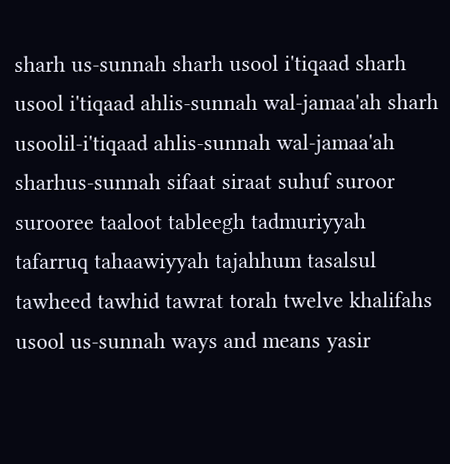sharh us-sunnah sharh usool i'tiqaad sharh usool i'tiqaad ahlis-sunnah wal-jamaa'ah sharh usoolil-i'tiqaad ahlis-sunnah wal-jamaa'ah sharhus-sunnah sifaat siraat suhuf suroor surooree taaloot tableegh tadmuriyyah tafarruq tahaawiyyah tajahhum tasalsul tawheed tawhid tawrat torah twelve khalifahs usool us-sunnah ways and means yasir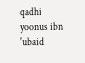qadhi yoonus ibn 'ubaid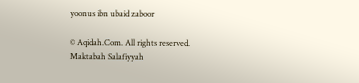yoonus ibn ubaid zaboor

© Aqidah.Com. All rights reserved.
Maktabah Salafiyyah